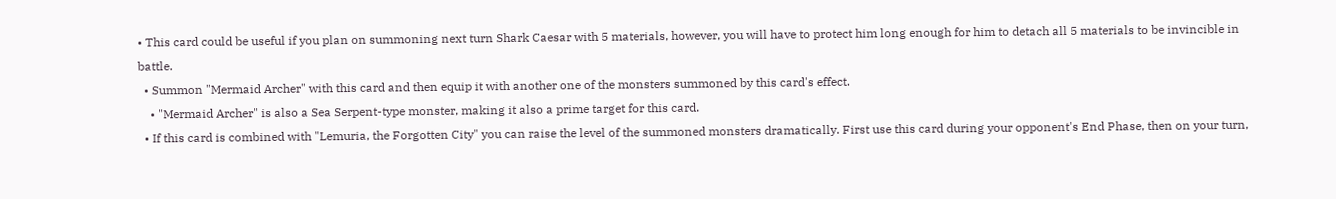• This card could be useful if you plan on summoning next turn Shark Caesar with 5 materials, however, you will have to protect him long enough for him to detach all 5 materials to be invincible in battle.
  • Summon "Mermaid Archer" with this card and then equip it with another one of the monsters summoned by this card's effect.
    • "Mermaid Archer" is also a Sea Serpent-type monster, making it also a prime target for this card.
  • If this card is combined with "Lemuria, the Forgotten City" you can raise the level of the summoned monsters dramatically. First use this card during your opponent's End Phase, then on your turn,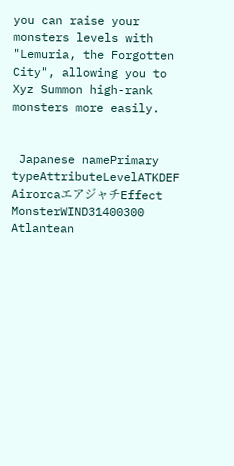you can raise your monsters levels with "Lemuria, the Forgotten City", allowing you to Xyz Summon high-rank monsters more easily.


 Japanese namePrimary typeAttributeLevelATKDEF
AirorcaエアジャチEffect MonsterWIND31400300
Atlantean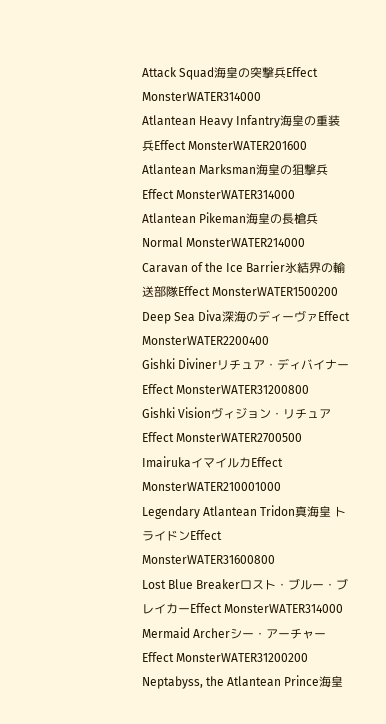Attack Squad海皇の突撃兵Effect MonsterWATER314000
Atlantean Heavy Infantry海皇の重装兵Effect MonsterWATER201600
Atlantean Marksman海皇の狙撃兵Effect MonsterWATER314000
Atlantean Pikeman海皇の長槍兵Normal MonsterWATER214000
Caravan of the Ice Barrier氷結界の輸送部隊Effect MonsterWATER1500200
Deep Sea Diva深海のディーヴァEffect MonsterWATER2200400
Gishki Divinerリチュア・ディバイナーEffect MonsterWATER31200800
Gishki Visionヴィジョン・リチュアEffect MonsterWATER2700500
ImairukaイマイルカEffect MonsterWATER210001000
Legendary Atlantean Tridon真海皇 トライドンEffect MonsterWATER31600800
Lost Blue Breakerロスト・ブルー・ブレイカーEffect MonsterWATER314000
Mermaid Archerシー・アーチャーEffect MonsterWATER31200200
Neptabyss, the Atlantean Prince海皇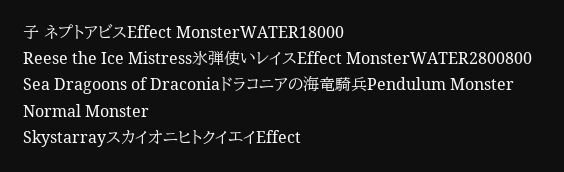子 ネプトアビスEffect MonsterWATER18000
Reese the Ice Mistress氷弾使いレイスEffect MonsterWATER2800800
Sea Dragoons of Draconiaドラコニアの海竜騎兵Pendulum Monster
Normal Monster
SkystarrayスカイオニヒトクイエイEffect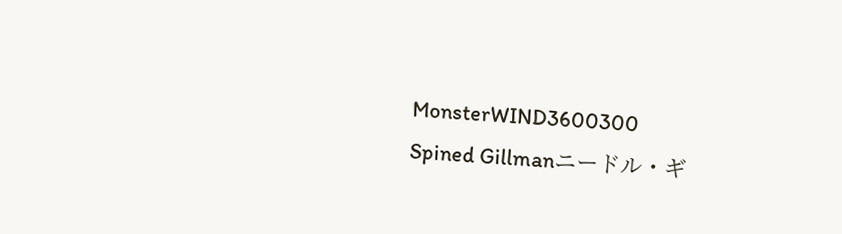MonsterWIND3600300
Spined Gillmanニードル・ギ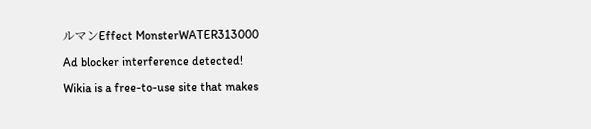ルマンEffect MonsterWATER313000

Ad blocker interference detected!

Wikia is a free-to-use site that makes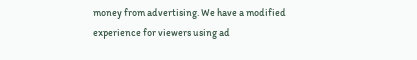money from advertising. We have a modified experience for viewers using ad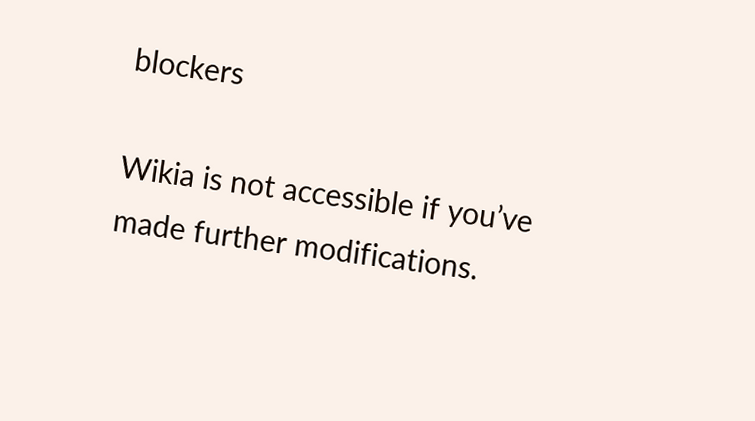blockers

Wikia is not accessible if you’ve made further modifications.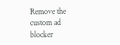Remove the custom ad blocker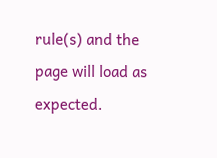rule(s) and the page will load as expected.